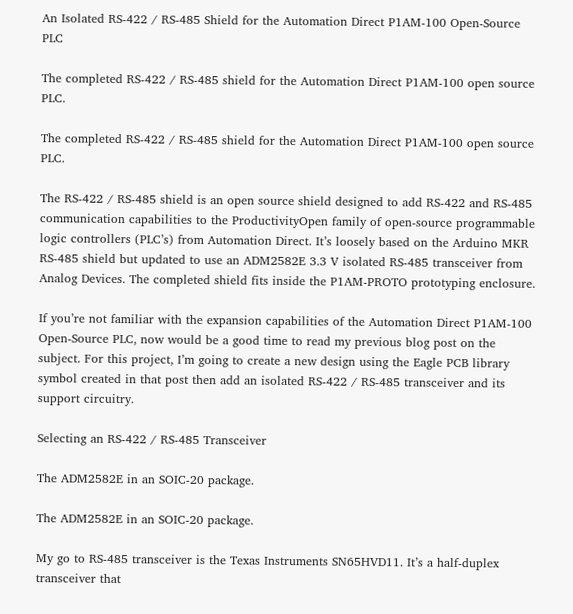An Isolated RS-422 / RS-485 Shield for the Automation Direct P1AM-100 Open-Source PLC

The completed RS-422 / RS-485 shield for the Automation Direct P1AM-100 open source PLC.

The completed RS-422 / RS-485 shield for the Automation Direct P1AM-100 open source PLC.

The RS-422 / RS-485 shield is an open source shield designed to add RS-422 and RS-485 communication capabilities to the ProductivityOpen family of open-source programmable logic controllers (PLC’s) from Automation Direct. It’s loosely based on the Arduino MKR RS-485 shield but updated to use an ADM2582E 3.3 V isolated RS-485 transceiver from Analog Devices. The completed shield fits inside the P1AM-PROTO prototyping enclosure.

If you’re not familiar with the expansion capabilities of the Automation Direct P1AM-100 Open-Source PLC, now would be a good time to read my previous blog post on the subject. For this project, I’m going to create a new design using the Eagle PCB library symbol created in that post then add an isolated RS-422 / RS-485 transceiver and its support circuitry.

Selecting an RS-422 / RS-485 Transceiver

The ADM2582E in an SOIC-20 package.

The ADM2582E in an SOIC-20 package.

My go to RS-485 transceiver is the Texas Instruments SN65HVD11. It’s a half-duplex transceiver that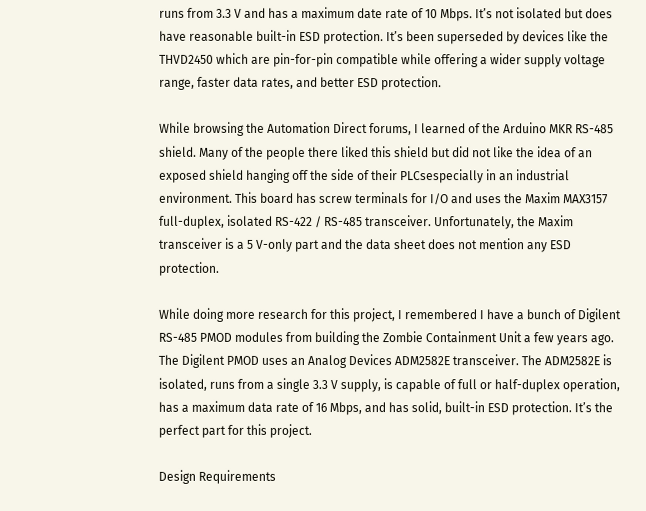runs from 3.3 V and has a maximum date rate of 10 Mbps. It’s not isolated but does have reasonable built-in ESD protection. It’s been superseded by devices like the THVD2450 which are pin-for-pin compatible while offering a wider supply voltage range, faster data rates, and better ESD protection.

While browsing the Automation Direct forums, I learned of the Arduino MKR RS-485 shield. Many of the people there liked this shield but did not like the idea of an exposed shield hanging off the side of their PLCsespecially in an industrial environment. This board has screw terminals for I/O and uses the Maxim MAX3157 full-duplex, isolated RS-422 / RS-485 transceiver. Unfortunately, the Maxim transceiver is a 5 V-only part and the data sheet does not mention any ESD protection.

While doing more research for this project, I remembered I have a bunch of Digilent RS-485 PMOD modules from building the Zombie Containment Unit a few years ago. The Digilent PMOD uses an Analog Devices ADM2582E transceiver. The ADM2582E is isolated, runs from a single 3.3 V supply, is capable of full or half-duplex operation, has a maximum data rate of 16 Mbps, and has solid, built-in ESD protection. It’s the perfect part for this project.

Design Requirements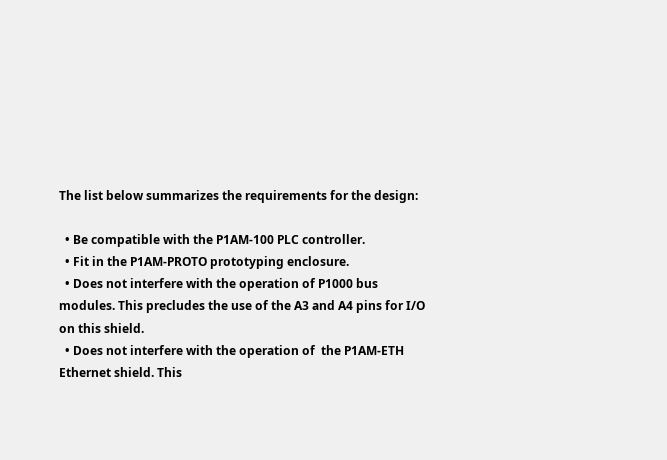The list below summarizes the requirements for the design:

  • Be compatible with the P1AM-100 PLC controller.
  • Fit in the P1AM-PROTO prototyping enclosure.
  • Does not interfere with the operation of P1000 bus modules. This precludes the use of the A3 and A4 pins for I/O on this shield.
  • Does not interfere with the operation of  the P1AM-ETH Ethernet shield. This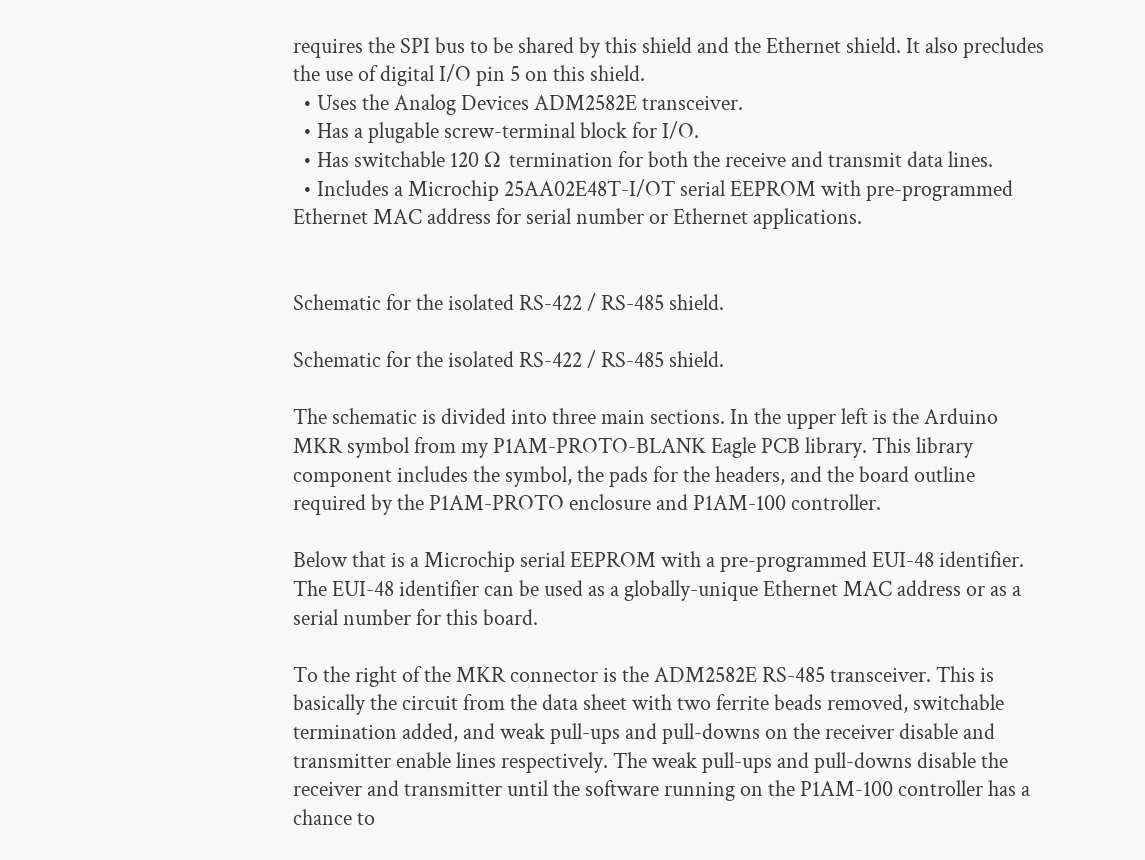requires the SPI bus to be shared by this shield and the Ethernet shield. It also precludes the use of digital I/O pin 5 on this shield.
  • Uses the Analog Devices ADM2582E transceiver.
  • Has a plugable screw-terminal block for I/O.
  • Has switchable 120 Ω termination for both the receive and transmit data lines.
  • Includes a Microchip 25AA02E48T-I/OT serial EEPROM with pre-programmed Ethernet MAC address for serial number or Ethernet applications.


Schematic for the isolated RS-422 / RS-485 shield.

Schematic for the isolated RS-422 / RS-485 shield.

The schematic is divided into three main sections. In the upper left is the Arduino MKR symbol from my P1AM-PROTO-BLANK Eagle PCB library. This library component includes the symbol, the pads for the headers, and the board outline required by the P1AM-PROTO enclosure and P1AM-100 controller.

Below that is a Microchip serial EEPROM with a pre-programmed EUI-48 identifier. The EUI-48 identifier can be used as a globally-unique Ethernet MAC address or as a serial number for this board.

To the right of the MKR connector is the ADM2582E RS-485 transceiver. This is basically the circuit from the data sheet with two ferrite beads removed, switchable termination added, and weak pull-ups and pull-downs on the receiver disable and transmitter enable lines respectively. The weak pull-ups and pull-downs disable the receiver and transmitter until the software running on the P1AM-100 controller has a chance to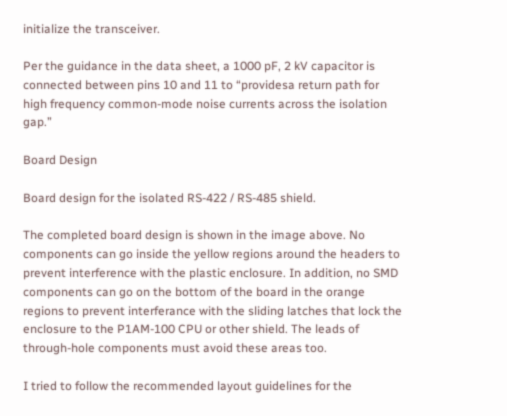initialize the transceiver.

Per the guidance in the data sheet, a 1000 pF, 2 kV capacitor is connected between pins 10 and 11 to “providesa return path for high frequency common-mode noise currents across the isolation gap.”

Board Design

Board design for the isolated RS-422 / RS-485 shield.

The completed board design is shown in the image above. No components can go inside the yellow regions around the headers to prevent interference with the plastic enclosure. In addition, no SMD components can go on the bottom of the board in the orange regions to prevent interferance with the sliding latches that lock the enclosure to the P1AM-100 CPU or other shield. The leads of through-hole components must avoid these areas too.

I tried to follow the recommended layout guidelines for the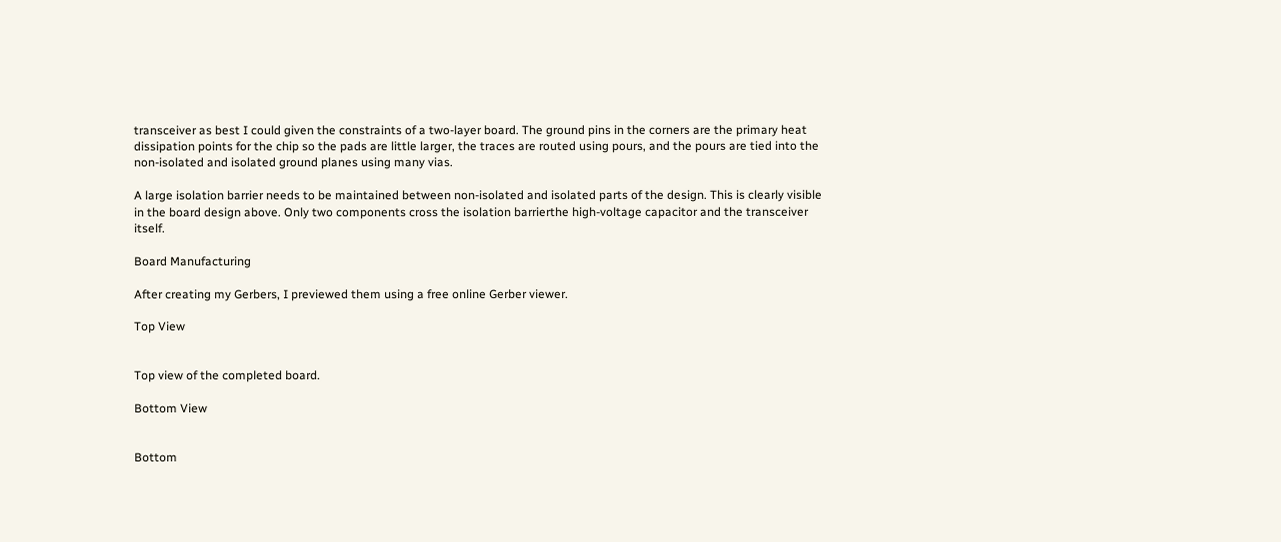transceiver as best I could given the constraints of a two-layer board. The ground pins in the corners are the primary heat dissipation points for the chip so the pads are little larger, the traces are routed using pours, and the pours are tied into the non-isolated and isolated ground planes using many vias.

A large isolation barrier needs to be maintained between non-isolated and isolated parts of the design. This is clearly visible in the board design above. Only two components cross the isolation barrierthe high-voltage capacitor and the transceiver itself.

Board Manufacturing

After creating my Gerbers, I previewed them using a free online Gerber viewer.

Top View


Top view of the completed board.

Bottom View


Bottom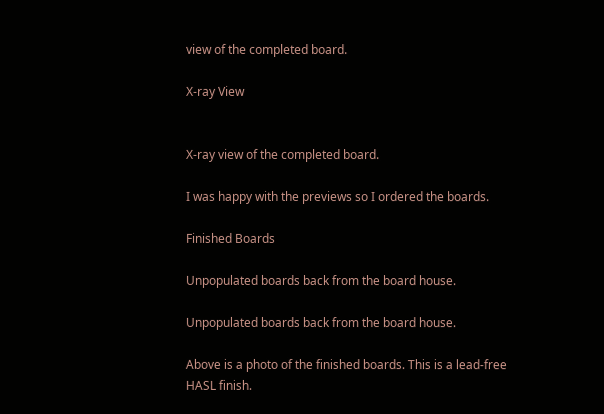view of the completed board.

X-ray View


X-ray view of the completed board.

I was happy with the previews so I ordered the boards.

Finished Boards

Unpopulated boards back from the board house.

Unpopulated boards back from the board house.

Above is a photo of the finished boards. This is a lead-free HASL finish.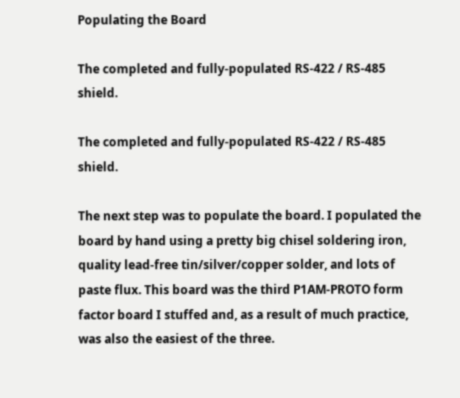Populating the Board

The completed and fully-populated RS-422 / RS-485 shield.

The completed and fully-populated RS-422 / RS-485 shield.

The next step was to populate the board. I populated the board by hand using a pretty big chisel soldering iron, quality lead-free tin/silver/copper solder, and lots of paste flux. This board was the third P1AM-PROTO form factor board I stuffed and, as a result of much practice, was also the easiest of the three.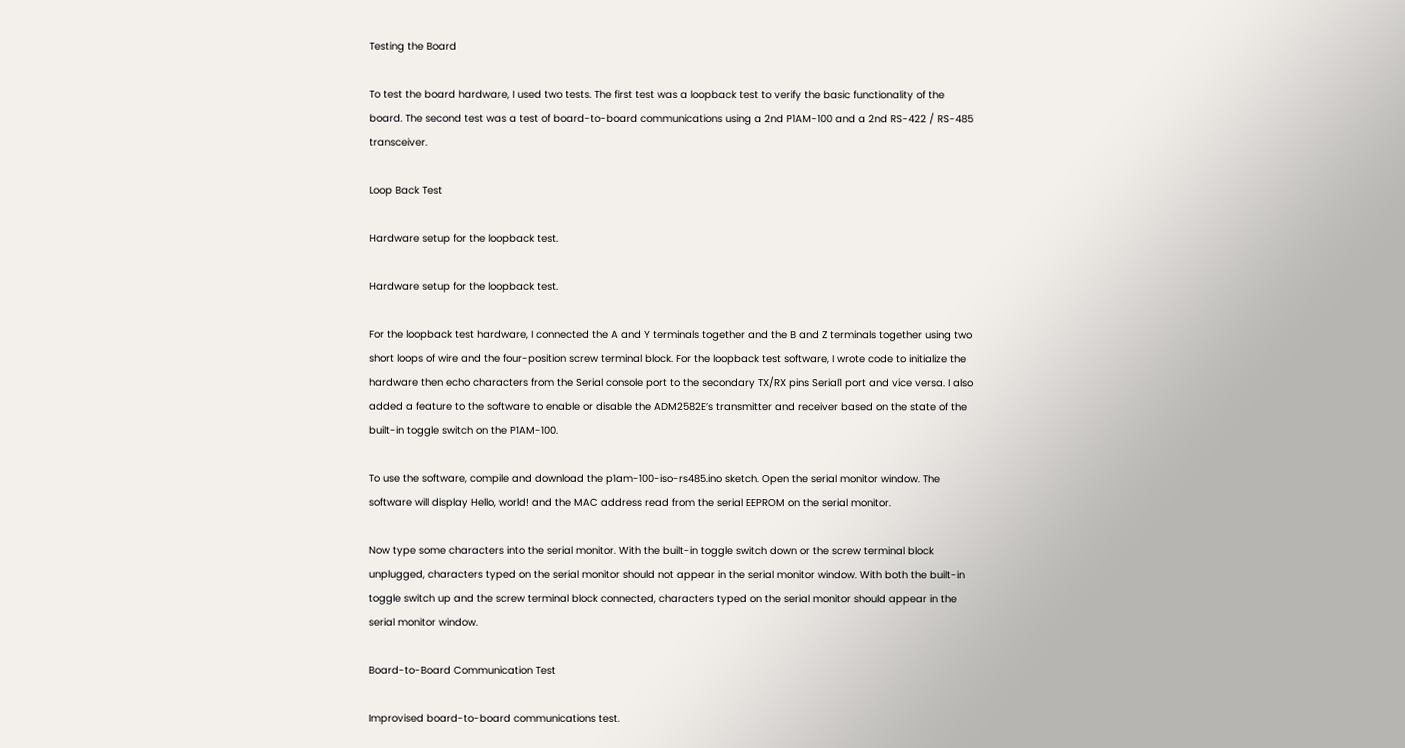Testing the Board

To test the board hardware, I used two tests. The first test was a loopback test to verify the basic functionality of the board. The second test was a test of board-to-board communications using a 2nd P1AM-100 and a 2nd RS-422 / RS-485 transceiver.

Loop Back Test

Hardware setup for the loopback test.

Hardware setup for the loopback test.

For the loopback test hardware, I connected the A and Y terminals together and the B and Z terminals together using two short loops of wire and the four-position screw terminal block. For the loopback test software, I wrote code to initialize the hardware then echo characters from the Serial console port to the secondary TX/RX pins Serial1 port and vice versa. I also added a feature to the software to enable or disable the ADM2582E’s transmitter and receiver based on the state of the built-in toggle switch on the P1AM-100.

To use the software, compile and download the p1am-100-iso-rs485.ino sketch. Open the serial monitor window. The software will display Hello, world! and the MAC address read from the serial EEPROM on the serial monitor.

Now type some characters into the serial monitor. With the built-in toggle switch down or the screw terminal block unplugged, characters typed on the serial monitor should not appear in the serial monitor window. With both the built-in toggle switch up and the screw terminal block connected, characters typed on the serial monitor should appear in the serial monitor window.

Board-to-Board Communication Test

Improvised board-to-board communications test.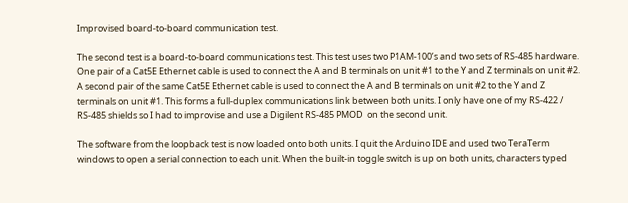Improvised board-to-board communication test.

The second test is a board-to-board communications test. This test uses two P1AM-100’s and two sets of RS-485 hardware. One pair of a Cat5E Ethernet cable is used to connect the A and B terminals on unit #1 to the Y and Z terminals on unit #2. A second pair of the same Cat5E Ethernet cable is used to connect the A and B terminals on unit #2 to the Y and Z terminals on unit #1. This forms a full-duplex communications link between both units. I only have one of my RS-422 / RS-485 shields so I had to improvise and use a Digilent RS-485 PMOD  on the second unit.

The software from the loopback test is now loaded onto both units. I quit the Arduino IDE and used two TeraTerm windows to open a serial connection to each unit. When the built-in toggle switch is up on both units, characters typed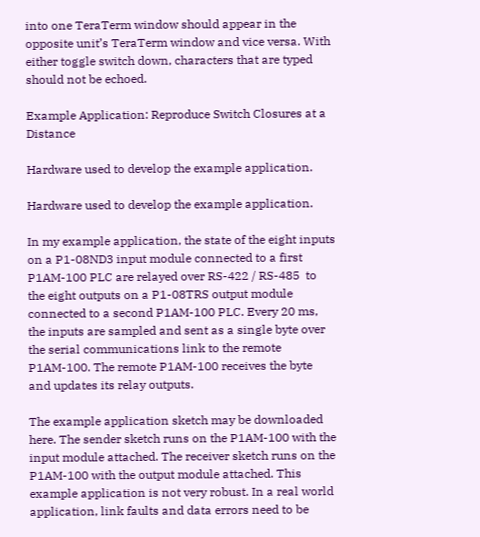into one TeraTerm window should appear in the opposite unit’s TeraTerm window and vice versa. With either toggle switch down, characters that are typed should not be echoed.

Example Application: Reproduce Switch Closures at a Distance

Hardware used to develop the example application.

Hardware used to develop the example application.

In my example application, the state of the eight inputs on a P1-08ND3 input module connected to a first P1AM-100 PLC are relayed over RS-422 / RS-485  to the eight outputs on a P1-08TRS output module connected to a second P1AM-100 PLC. Every 20 ms, the inputs are sampled and sent as a single byte over the serial communications link to the remote P1AM-100. The remote P1AM-100 receives the byte and updates its relay outputs.

The example application sketch may be downloaded here. The sender sketch runs on the P1AM-100 with the input module attached. The receiver sketch runs on the P1AM-100 with the output module attached. This example application is not very robust. In a real world application, link faults and data errors need to be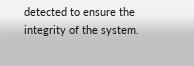detected to ensure the integrity of the system.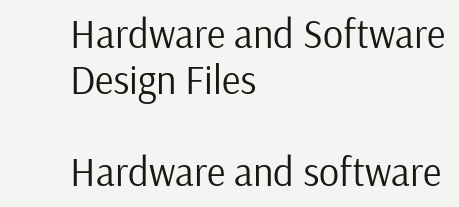Hardware and Software Design Files

Hardware and software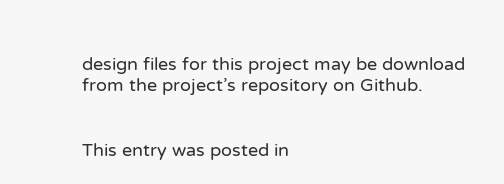design files for this project may be download from the project’s repository on Github.


This entry was posted in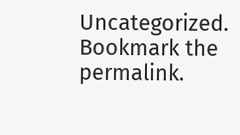Uncategorized. Bookmark the permalink.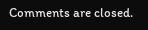Comments are closed.